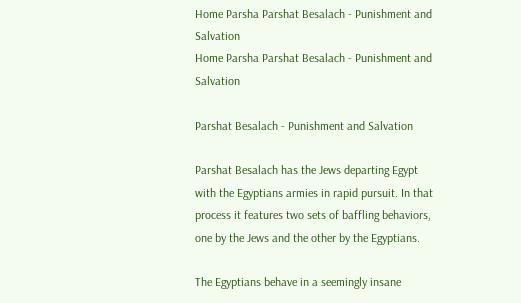Home Parsha Parshat Besalach - Punishment and Salvation
Home Parsha Parshat Besalach - Punishment and Salvation

Parshat Besalach - Punishment and Salvation

Parshat Besalach has the Jews departing Egypt with the Egyptians armies in rapid pursuit. In that process it features two sets of baffling behaviors, one by the Jews and the other by the Egyptians.

The Egyptians behave in a seemingly insane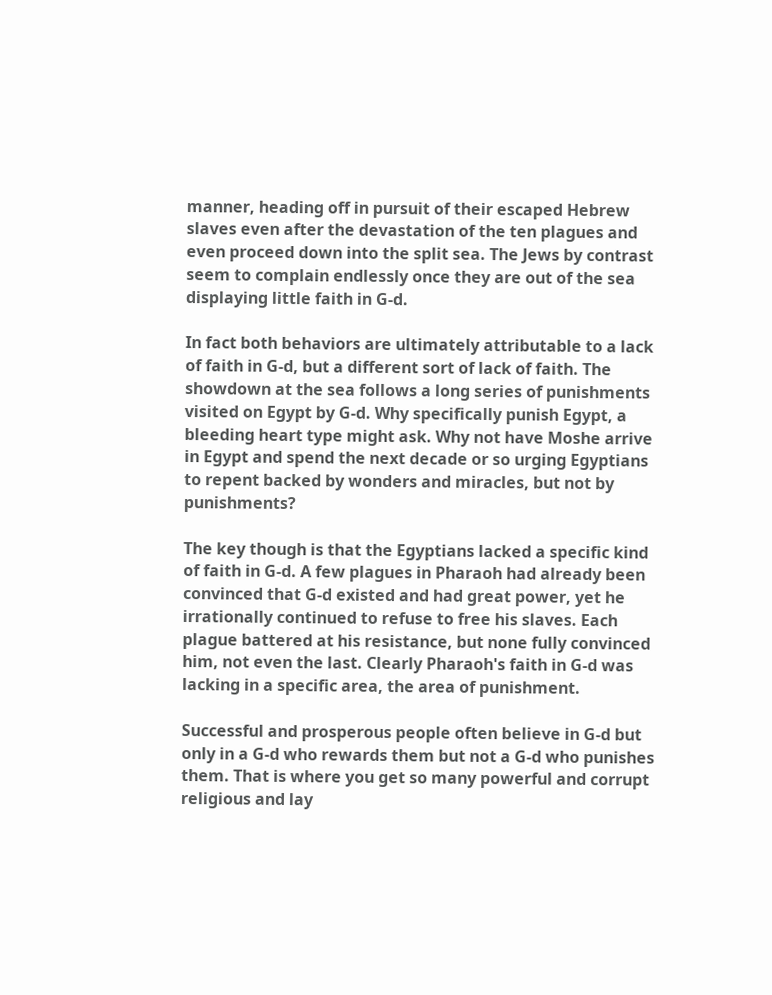manner, heading off in pursuit of their escaped Hebrew slaves even after the devastation of the ten plagues and even proceed down into the split sea. The Jews by contrast seem to complain endlessly once they are out of the sea displaying little faith in G-d.

In fact both behaviors are ultimately attributable to a lack of faith in G-d, but a different sort of lack of faith. The showdown at the sea follows a long series of punishments visited on Egypt by G-d. Why specifically punish Egypt, a bleeding heart type might ask. Why not have Moshe arrive in Egypt and spend the next decade or so urging Egyptians to repent backed by wonders and miracles, but not by punishments?

The key though is that the Egyptians lacked a specific kind of faith in G-d. A few plagues in Pharaoh had already been convinced that G-d existed and had great power, yet he irrationally continued to refuse to free his slaves. Each plague battered at his resistance, but none fully convinced him, not even the last. Clearly Pharaoh's faith in G-d was lacking in a specific area, the area of punishment.

Successful and prosperous people often believe in G-d but only in a G-d who rewards them but not a G-d who punishes them. That is where you get so many powerful and corrupt religious and lay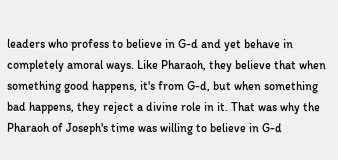leaders who profess to believe in G-d and yet behave in completely amoral ways. Like Pharaoh, they believe that when something good happens, it's from G-d, but when something bad happens, they reject a divine role in it. That was why the Pharaoh of Joseph's time was willing to believe in G-d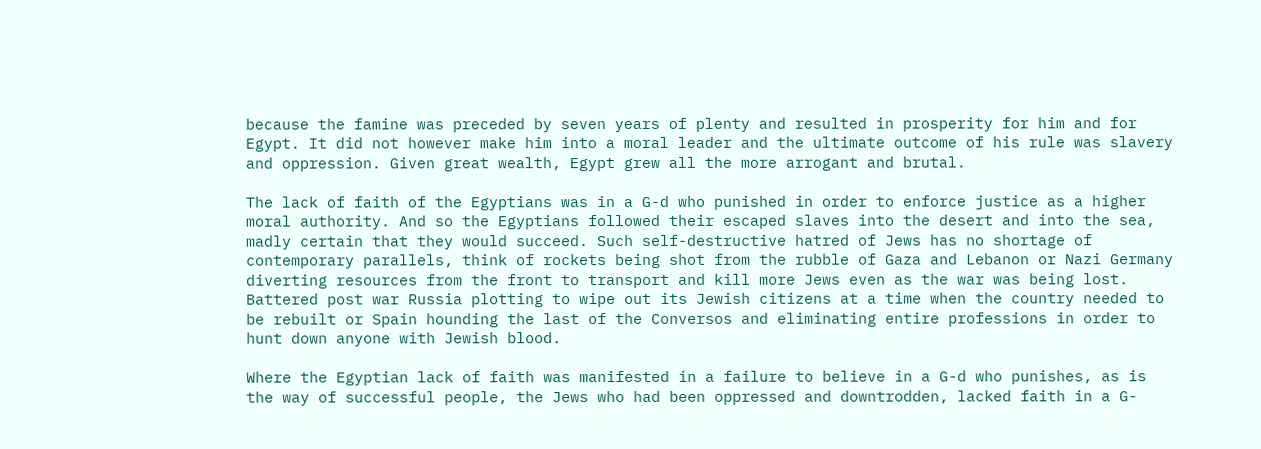because the famine was preceded by seven years of plenty and resulted in prosperity for him and for Egypt. It did not however make him into a moral leader and the ultimate outcome of his rule was slavery and oppression. Given great wealth, Egypt grew all the more arrogant and brutal.

The lack of faith of the Egyptians was in a G-d who punished in order to enforce justice as a higher moral authority. And so the Egyptians followed their escaped slaves into the desert and into the sea, madly certain that they would succeed. Such self-destructive hatred of Jews has no shortage of contemporary parallels, think of rockets being shot from the rubble of Gaza and Lebanon or Nazi Germany diverting resources from the front to transport and kill more Jews even as the war was being lost. Battered post war Russia plotting to wipe out its Jewish citizens at a time when the country needed to be rebuilt or Spain hounding the last of the Conversos and eliminating entire professions in order to hunt down anyone with Jewish blood.

Where the Egyptian lack of faith was manifested in a failure to believe in a G-d who punishes, as is the way of successful people, the Jews who had been oppressed and downtrodden, lacked faith in a G-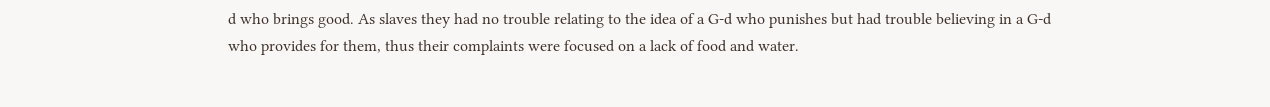d who brings good. As slaves they had no trouble relating to the idea of a G-d who punishes but had trouble believing in a G-d who provides for them, thus their complaints were focused on a lack of food and water.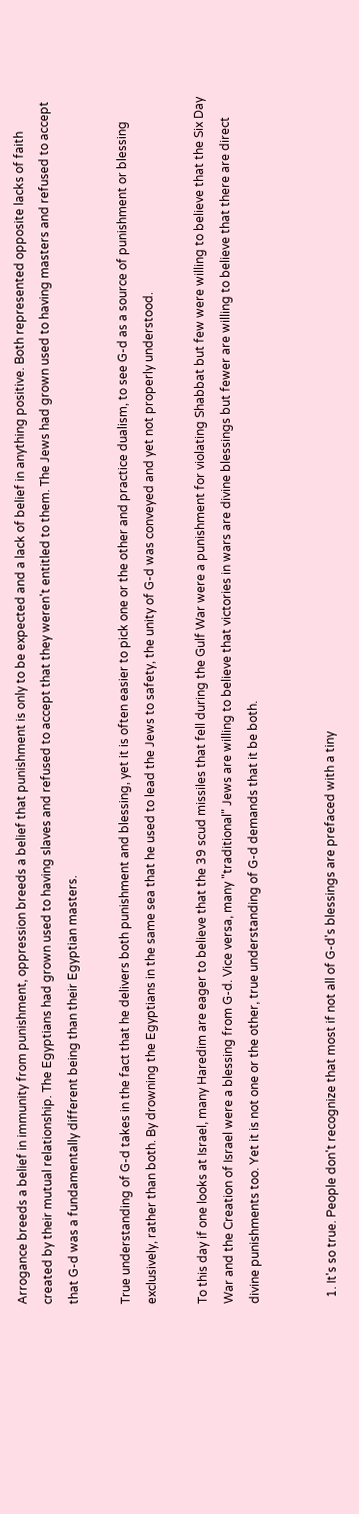Arrogance breeds a belief in immunity from punishment, oppression breeds a belief that punishment is only to be expected and a lack of belief in anything positive. Both represented opposite lacks of faith created by their mutual relationship. The Egyptians had grown used to having slaves and refused to accept that they weren't entitled to them. The Jews had grown used to having masters and refused to accept that G-d was a fundamentally different being than their Egyptian masters.

True understanding of G-d takes in the fact that he delivers both punishment and blessing, yet it is often easier to pick one or the other and practice dualism, to see G-d as a source of punishment or blessing exclusively, rather than both. By drowning the Egyptians in the same sea that he used to lead the Jews to safety, the unity of G-d was conveyed and yet not properly understood.

To this day if one looks at Israel, many Haredim are eager to believe that the 39 scud missiles that fell during the Gulf War were a punishment for violating Shabbat but few were willing to believe that the Six Day War and the Creation of Israel were a blessing from G-d. Vice versa, many "traditional" Jews are willing to believe that victories in wars are divine blessings but fewer are willing to believe that there are direct divine punishments too. Yet it is not one or the other, true understanding of G-d demands that it be both.


  1. It's so true. People don't recognize that most if not all of G-d's blessings are prefaced with a tiny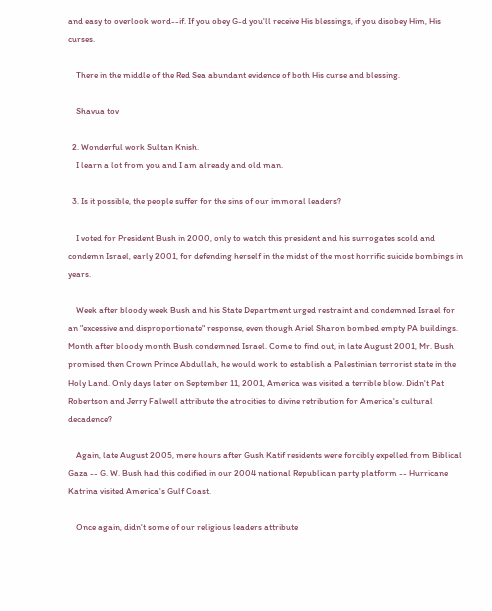and easy to overlook word--if. If you obey G-d you'll receive His blessings, if you disobey Him, His curses.

    There in the middle of the Red Sea abundant evidence of both His curse and blessing.

    Shavua tov

  2. Wonderful work Sultan Knish.
    I learn a lot from you and I am already and old man.

  3. Is it possible, the people suffer for the sins of our immoral leaders?

    I voted for President Bush in 2000, only to watch this president and his surrogates scold and condemn Israel, early 2001, for defending herself in the midst of the most horrific suicide bombings in years.

    Week after bloody week Bush and his State Department urged restraint and condemned Israel for an "excessive and disproportionate" response, even though Ariel Sharon bombed empty PA buildings. Month after bloody month Bush condemned Israel. Come to find out, in late August 2001, Mr. Bush promised then Crown Prince Abdullah, he would work to establish a Palestinian terrorist state in the Holy Land. Only days later on September 11, 2001, America was visited a terrible blow. Didn't Pat Robertson and Jerry Falwell attribute the atrocities to divine retribution for America's cultural decadence?

    Again, late August 2005, mere hours after Gush Katif residents were forcibly expelled from Biblical Gaza -- G. W. Bush had this codified in our 2004 national Republican party platform -- Hurricane Katrina visited America's Gulf Coast.

    Once again, didn't some of our religious leaders attribute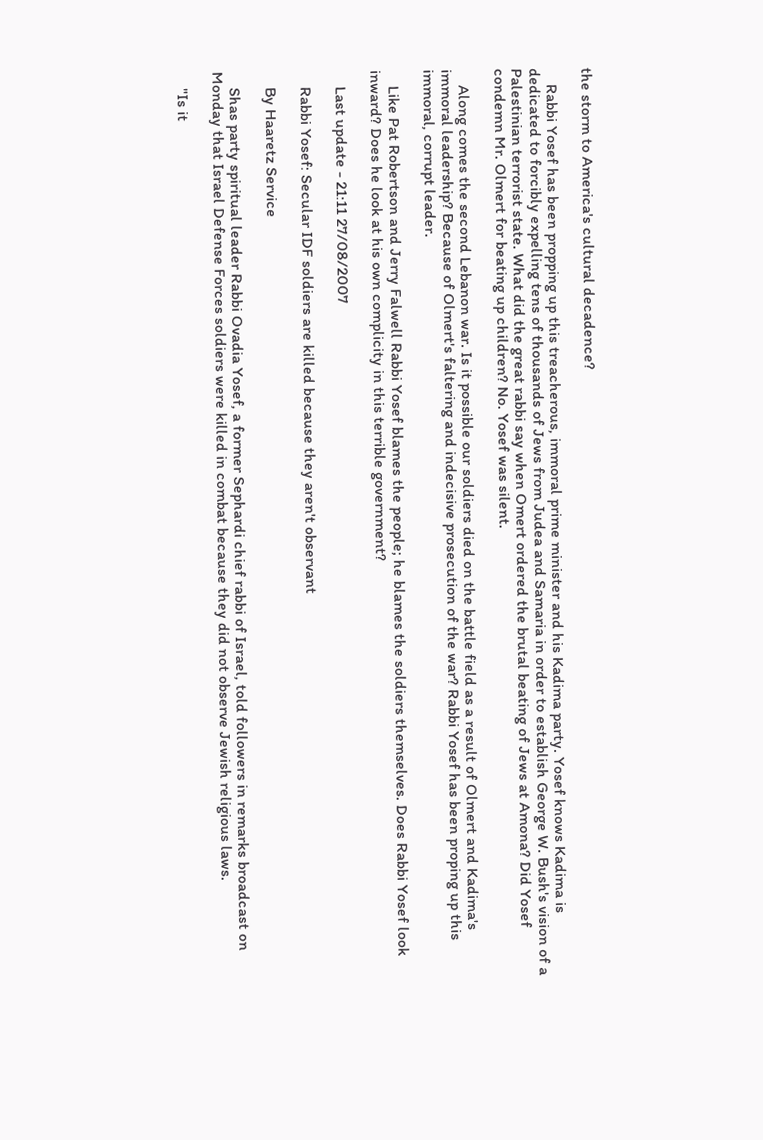the storm to America's cultural decadence?

    Rabbi Yosef has been propping up this treacherous, immoral prime minister and his Kadima party. Yosef knows Kadima is dedicated to forcibly expelling tens of thousands of Jews from Judea and Samaria in order to establish George W. Bush's vision of a Palestinian terrorist state. What did the great rabbi say when Omert ordered the brutal beating of Jews at Amona? Did Yosef condemn Mr. Olmert for beating up children? No. Yosef was silent.

    Along comes the second Lebanon war. Is it possible our soldiers died on the battle field as a result of Olmert and Kadima's immoral leadership? Because of Olmert's faltering and indecisive prosecution of the war? Rabbi Yosef has been proping up this immoral, corrupt leader.

    Like Pat Robertson and Jerry Falwell Rabbi Yosef blames the people; he blames the soldiers themselves. Does Rabbi Yosef look inward? Does he look at his own complicity in this terrible government?

    Last update - 21:11 27/08/2007

    Rabbi Yosef: Secular IDF soldiers are killed because they aren't observant

    By Haaretz Service

    Shas party spiritual leader Rabbi Ovadia Yosef, a former Sephardi chief rabbi of Israel, told followers in remarks broadcast on Monday that Israel Defense Forces soldiers were killed in combat because they did not observe Jewish religious laws.

    "Is it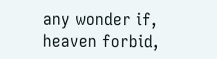any wonder if, heaven forbid,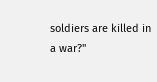soldiers are killed in a war?"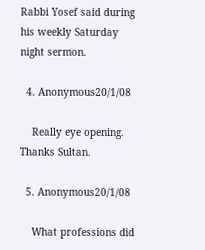Rabbi Yosef said during his weekly Saturday night sermon.

  4. Anonymous20/1/08

    Really eye opening. Thanks Sultan.

  5. Anonymous20/1/08

    What professions did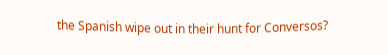the Spanish wipe out in their hunt for Conversos?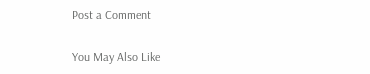Post a Comment

You May Also Like